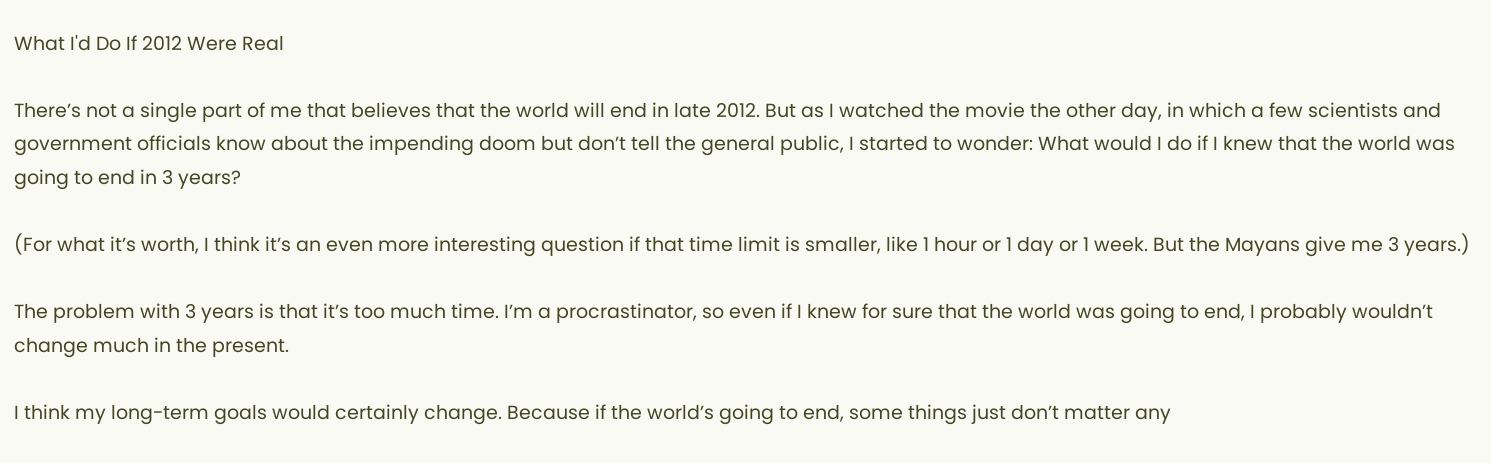What I'd Do If 2012 Were Real

There’s not a single part of me that believes that the world will end in late 2012. But as I watched the movie the other day, in which a few scientists and government officials know about the impending doom but don’t tell the general public, I started to wonder: What would I do if I knew that the world was going to end in 3 years?

(For what it’s worth, I think it’s an even more interesting question if that time limit is smaller, like 1 hour or 1 day or 1 week. But the Mayans give me 3 years.)

The problem with 3 years is that it’s too much time. I’m a procrastinator, so even if I knew for sure that the world was going to end, I probably wouldn’t change much in the present.

I think my long-term goals would certainly change. Because if the world’s going to end, some things just don’t matter any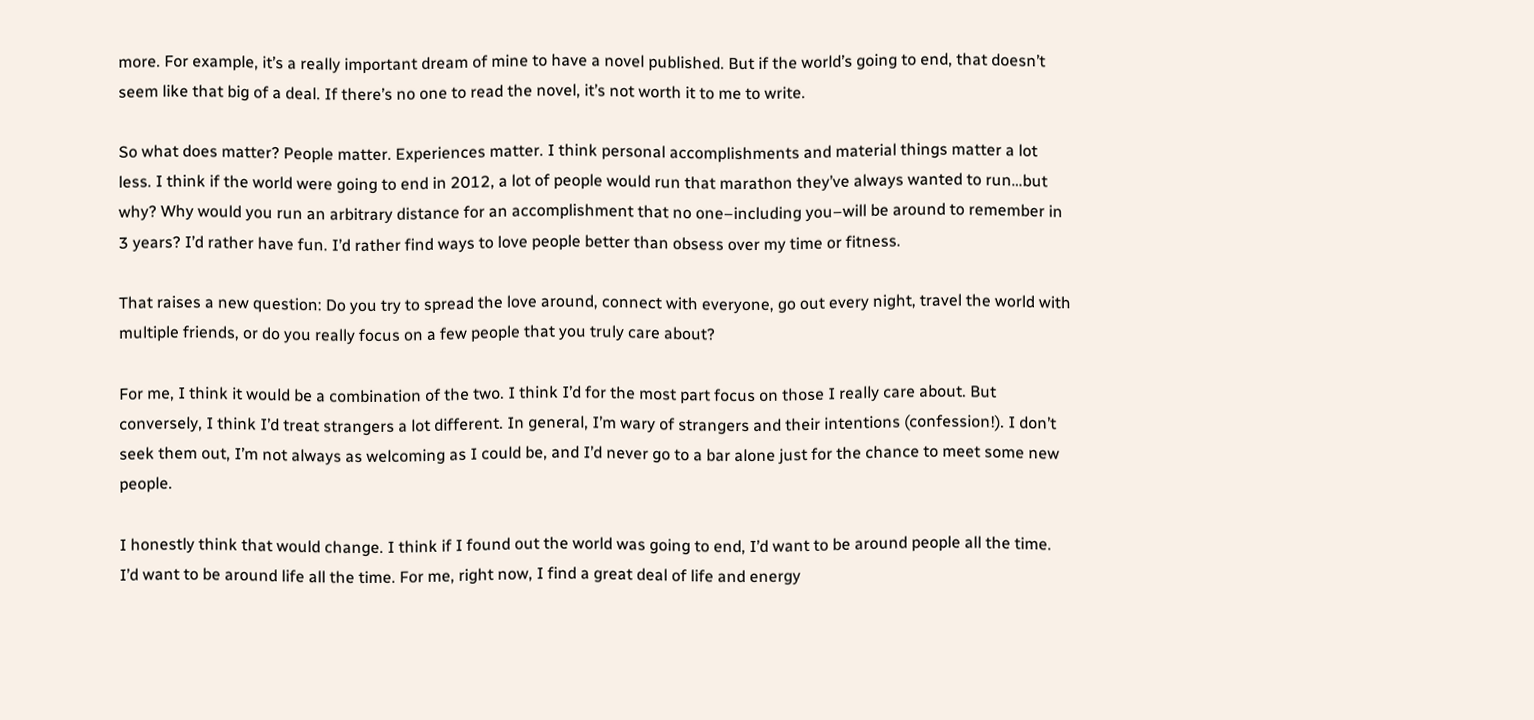more. For example, it’s a really important dream of mine to have a novel published. But if the world’s going to end, that doesn’t seem like that big of a deal. If there’s no one to read the novel, it’s not worth it to me to write.

So what does matter? People matter. Experiences matter. I think personal accomplishments and material things matter a lot less. I think if the world were going to end in 2012, a lot of people would run that marathon they’ve always wanted to run…but why? Why would you run an arbitrary distance for an accomplishment that no one–including you–will be around to remember in 3 years? I’d rather have fun. I’d rather find ways to love people better than obsess over my time or fitness.

That raises a new question: Do you try to spread the love around, connect with everyone, go out every night, travel the world with multiple friends, or do you really focus on a few people that you truly care about?

For me, I think it would be a combination of the two. I think I’d for the most part focus on those I really care about. But conversely, I think I’d treat strangers a lot different. In general, I’m wary of strangers and their intentions (confession!). I don’t seek them out, I’m not always as welcoming as I could be, and I’d never go to a bar alone just for the chance to meet some new people.

I honestly think that would change. I think if I found out the world was going to end, I’d want to be around people all the time. I’d want to be around life all the time. For me, right now, I find a great deal of life and energy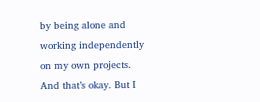by being alone and working independently on my own projects. And that’s okay. But I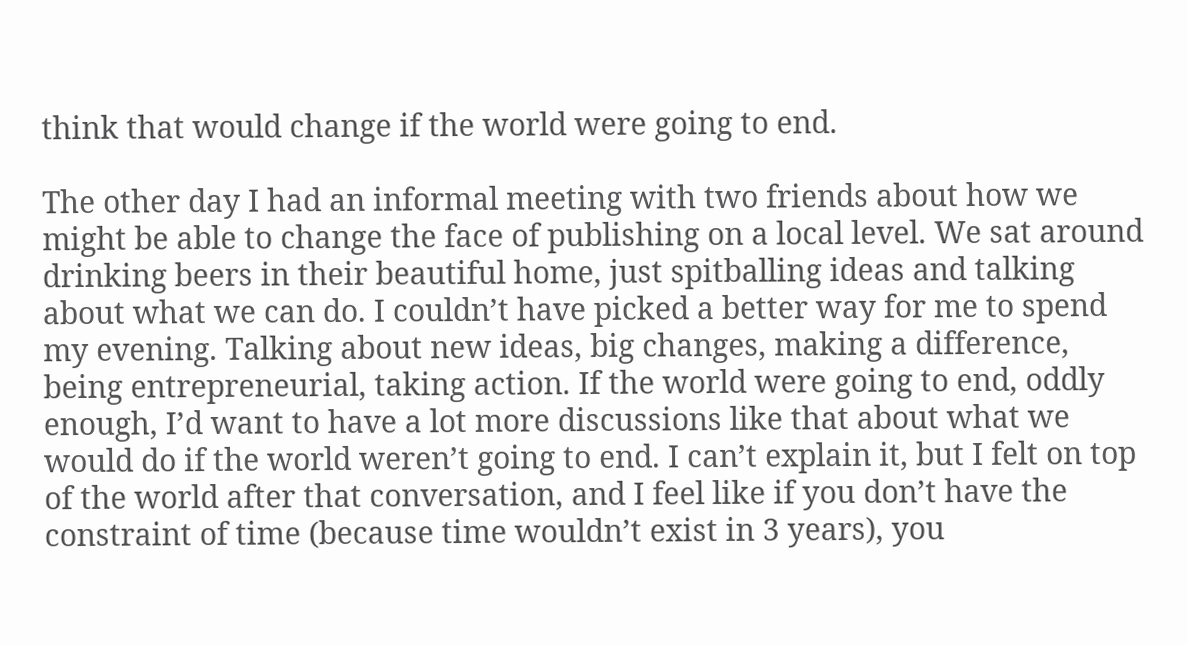think that would change if the world were going to end.

The other day I had an informal meeting with two friends about how we might be able to change the face of publishing on a local level. We sat around drinking beers in their beautiful home, just spitballing ideas and talking about what we can do. I couldn’t have picked a better way for me to spend my evening. Talking about new ideas, big changes, making a difference, being entrepreneurial, taking action. If the world were going to end, oddly enough, I’d want to have a lot more discussions like that about what we would do if the world weren’t going to end. I can’t explain it, but I felt on top of the world after that conversation, and I feel like if you don’t have the constraint of time (because time wouldn’t exist in 3 years), you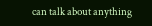can talk about anything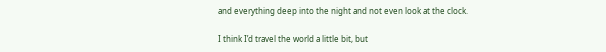and everything deep into the night and not even look at the clock.

I think I’d travel the world a little bit, but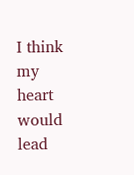I think my heart would lead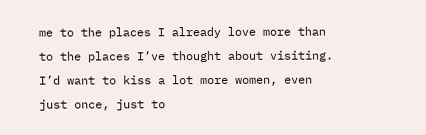me to the places I already love more than to the places I’ve thought about visiting. I’d want to kiss a lot more women, even just once, just to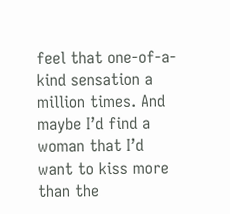feel that one-of-a-kind sensation a million times. And maybe I’d find a woman that I’d want to kiss more than the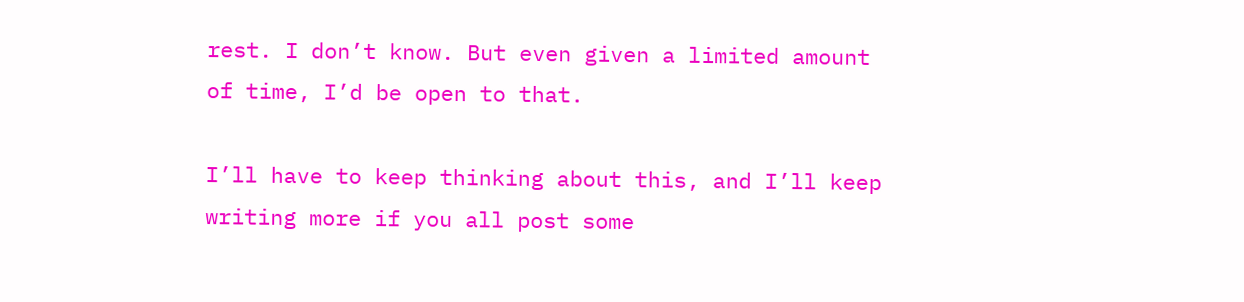rest. I don’t know. But even given a limited amount of time, I’d be open to that.

I’ll have to keep thinking about this, and I’ll keep writing more if you all post some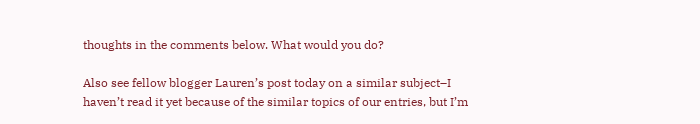thoughts in the comments below. What would you do?

Also see fellow blogger Lauren’s post today on a similar subject–I haven’t read it yet because of the similar topics of our entries, but I’m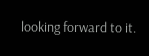looking forward to it.